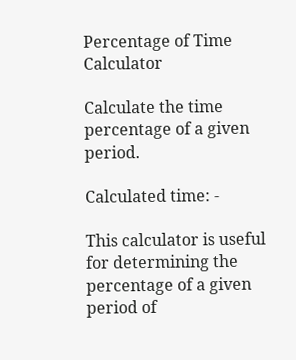Percentage of Time Calculator

Calculate the time percentage of a given period.

Calculated time: -

This calculator is useful for determining the percentage of a given period of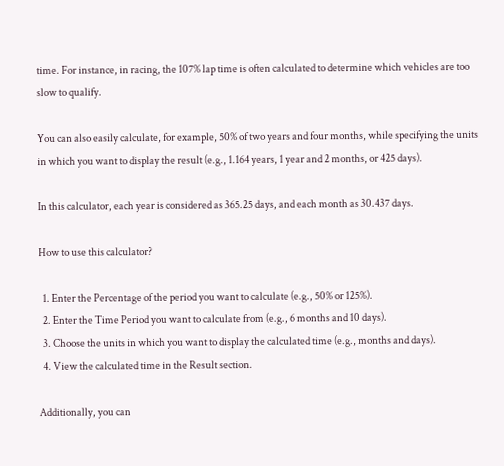time. For instance, in racing, the 107% lap time is often calculated to determine which vehicles are too slow to qualify.

You can also easily calculate, for example, 50% of two years and four months, while specifying the units in which you want to display the result (e.g., 1.164 years, 1 year and 2 months, or 425 days).

In this calculator, each year is considered as 365.25 days, and each month as 30.437 days.

How to use this calculator?

  1. Enter the Percentage of the period you want to calculate (e.g., 50% or 125%).
  2. Enter the Time Period you want to calculate from (e.g., 6 months and 10 days).
  3. Choose the units in which you want to display the calculated time (e.g., months and days).
  4. View the calculated time in the Result section.

Additionally, you can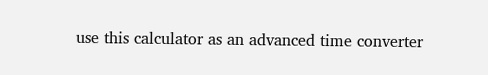use this calculator as an advanced time converter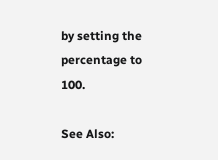by setting the percentage to 100.

See Also: